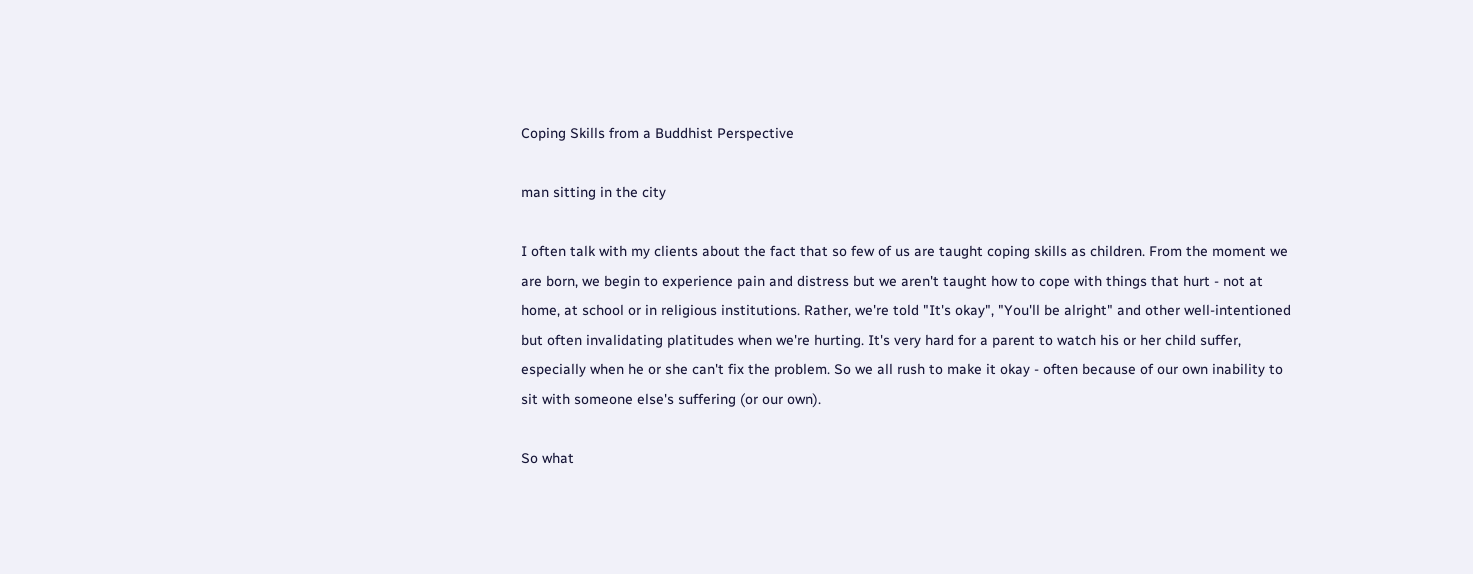Coping Skills from a Buddhist Perspective

man sitting in the city

I often talk with my clients about the fact that so few of us are taught coping skills as children. From the moment we are born, we begin to experience pain and distress but we aren't taught how to cope with things that hurt - not at home, at school or in religious institutions. Rather, we're told "It's okay", "You'll be alright" and other well-intentioned but often invalidating platitudes when we're hurting. It's very hard for a parent to watch his or her child suffer, especially when he or she can't fix the problem. So we all rush to make it okay - often because of our own inability to sit with someone else's suffering (or our own).

So what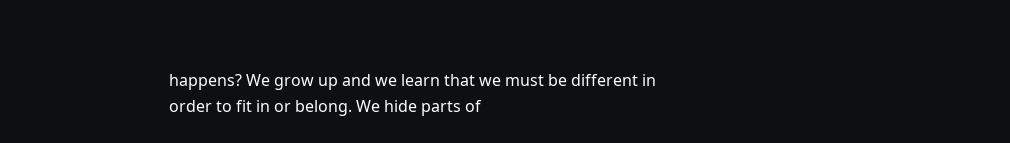happens? We grow up and we learn that we must be different in order to fit in or belong. We hide parts of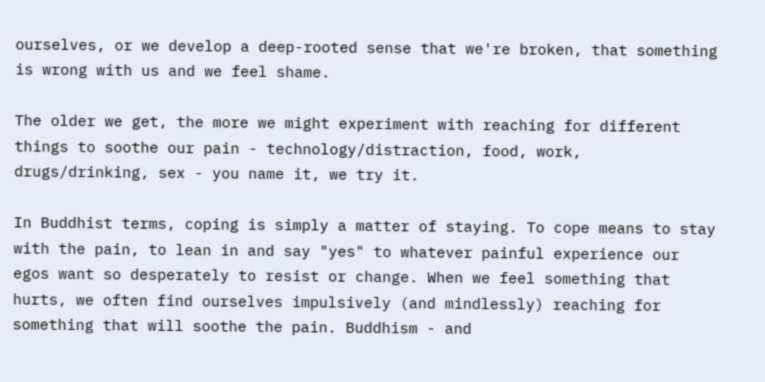ourselves, or we develop a deep-rooted sense that we're broken, that something is wrong with us and we feel shame.

The older we get, the more we might experiment with reaching for different things to soothe our pain - technology/distraction, food, work, drugs/drinking, sex - you name it, we try it.

In Buddhist terms, coping is simply a matter of staying. To cope means to stay with the pain, to lean in and say "yes" to whatever painful experience our egos want so desperately to resist or change. When we feel something that hurts, we often find ourselves impulsively (and mindlessly) reaching for something that will soothe the pain. Buddhism - and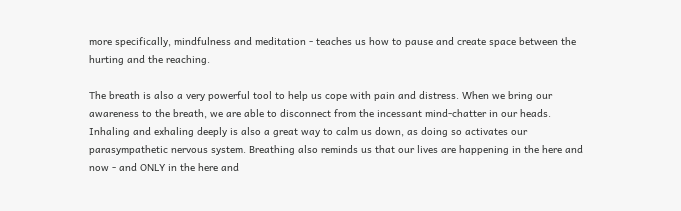more specifically, mindfulness and meditation - teaches us how to pause and create space between the hurting and the reaching.

The breath is also a very powerful tool to help us cope with pain and distress. When we bring our awareness to the breath, we are able to disconnect from the incessant mind-chatter in our heads. Inhaling and exhaling deeply is also a great way to calm us down, as doing so activates our parasympathetic nervous system. Breathing also reminds us that our lives are happening in the here and now - and ONLY in the here and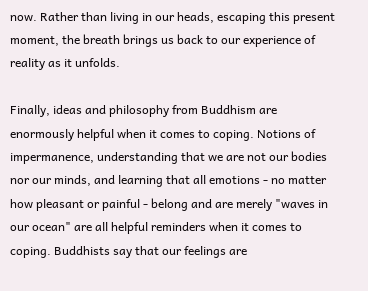now. Rather than living in our heads, escaping this present moment, the breath brings us back to our experience of reality as it unfolds.

Finally, ideas and philosophy from Buddhism are enormously helpful when it comes to coping. Notions of impermanence, understanding that we are not our bodies nor our minds, and learning that all emotions - no matter how pleasant or painful - belong and are merely "waves in our ocean" are all helpful reminders when it comes to coping. Buddhists say that our feelings are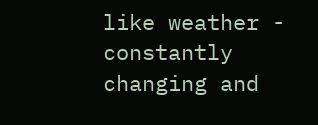like weather - constantly changing and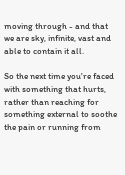moving through - and that we are sky, infinite, vast and able to contain it all.

So the next time you're faced with something that hurts, rather than reaching for something external to soothe the pain or running from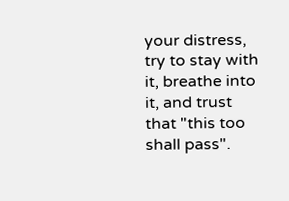your distress, try to stay with it, breathe into it, and trust that "this too shall pass".